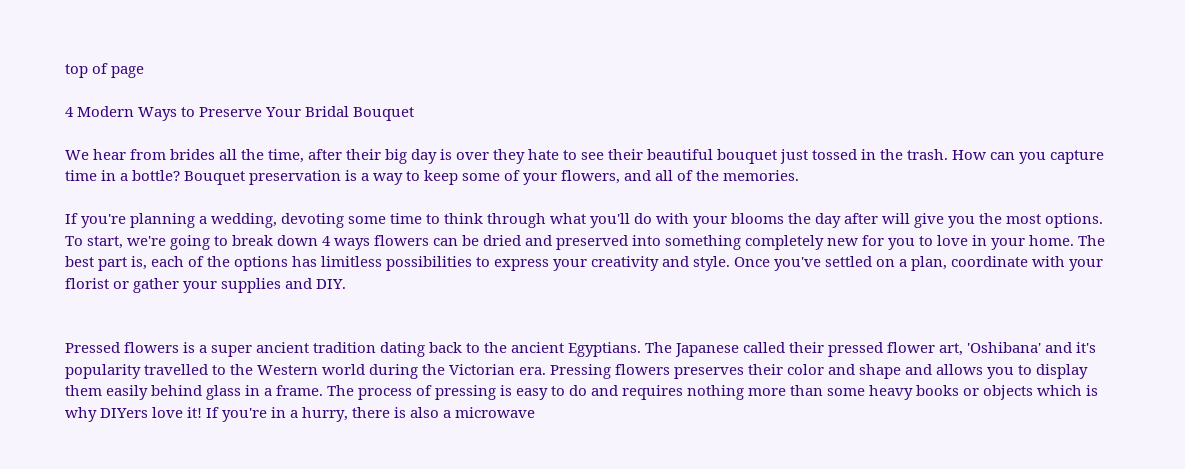top of page

4 Modern Ways to Preserve Your Bridal Bouquet

We hear from brides all the time, after their big day is over they hate to see their beautiful bouquet just tossed in the trash. How can you capture time in a bottle? Bouquet preservation is a way to keep some of your flowers, and all of the memories.

If you're planning a wedding, devoting some time to think through what you'll do with your blooms the day after will give you the most options. To start, we're going to break down 4 ways flowers can be dried and preserved into something completely new for you to love in your home. The best part is, each of the options has limitless possibilities to express your creativity and style. Once you've settled on a plan, coordinate with your florist or gather your supplies and DIY.


Pressed flowers is a super ancient tradition dating back to the ancient Egyptians. The Japanese called their pressed flower art, 'Oshibana' and it's popularity travelled to the Western world during the Victorian era. Pressing flowers preserves their color and shape and allows you to display them easily behind glass in a frame. The process of pressing is easy to do and requires nothing more than some heavy books or objects which is why DIYers love it! If you're in a hurry, there is also a microwave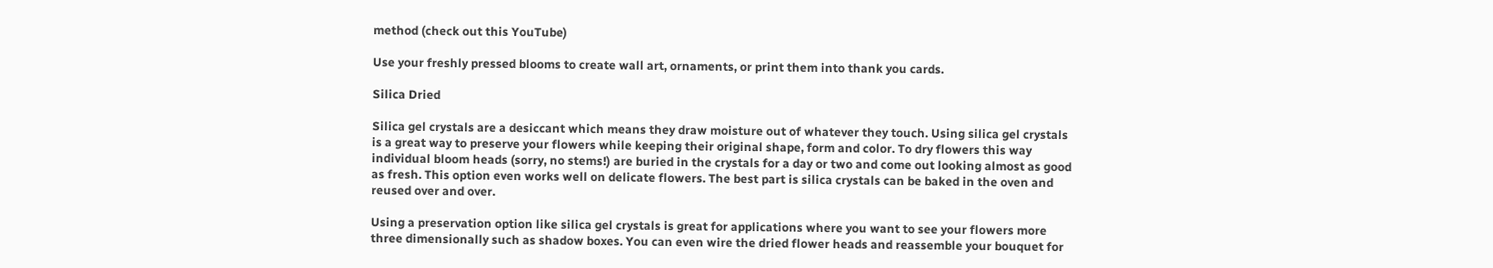method (check out this YouTube)

Use your freshly pressed blooms to create wall art, ornaments, or print them into thank you cards.

Silica Dried

Silica gel crystals are a desiccant which means they draw moisture out of whatever they touch. Using silica gel crystals is a great way to preserve your flowers while keeping their original shape, form and color. To dry flowers this way individual bloom heads (sorry, no stems!) are buried in the crystals for a day or two and come out looking almost as good as fresh. This option even works well on delicate flowers. The best part is silica crystals can be baked in the oven and reused over and over.

Using a preservation option like silica gel crystals is great for applications where you want to see your flowers more three dimensionally such as shadow boxes. You can even wire the dried flower heads and reassemble your bouquet for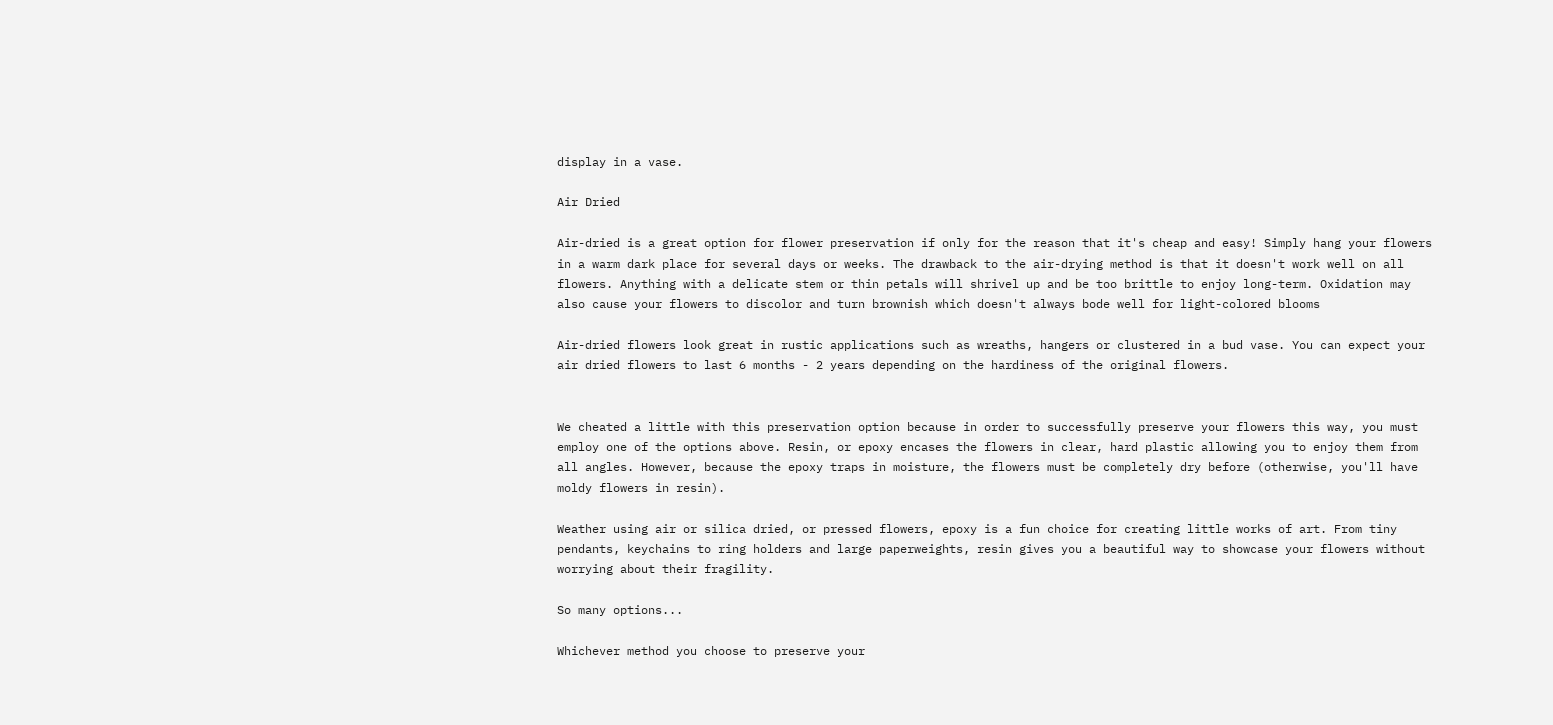display in a vase.

Air Dried

Air-dried is a great option for flower preservation if only for the reason that it's cheap and easy! Simply hang your flowers in a warm dark place for several days or weeks. The drawback to the air-drying method is that it doesn't work well on all flowers. Anything with a delicate stem or thin petals will shrivel up and be too brittle to enjoy long-term. Oxidation may also cause your flowers to discolor and turn brownish which doesn't always bode well for light-colored blooms

Air-dried flowers look great in rustic applications such as wreaths, hangers or clustered in a bud vase. You can expect your air dried flowers to last 6 months - 2 years depending on the hardiness of the original flowers.


We cheated a little with this preservation option because in order to successfully preserve your flowers this way, you must employ one of the options above. Resin, or epoxy encases the flowers in clear, hard plastic allowing you to enjoy them from all angles. However, because the epoxy traps in moisture, the flowers must be completely dry before (otherwise, you'll have moldy flowers in resin).

Weather using air or silica dried, or pressed flowers, epoxy is a fun choice for creating little works of art. From tiny pendants, keychains to ring holders and large paperweights, resin gives you a beautiful way to showcase your flowers without worrying about their fragility.

So many options...

Whichever method you choose to preserve your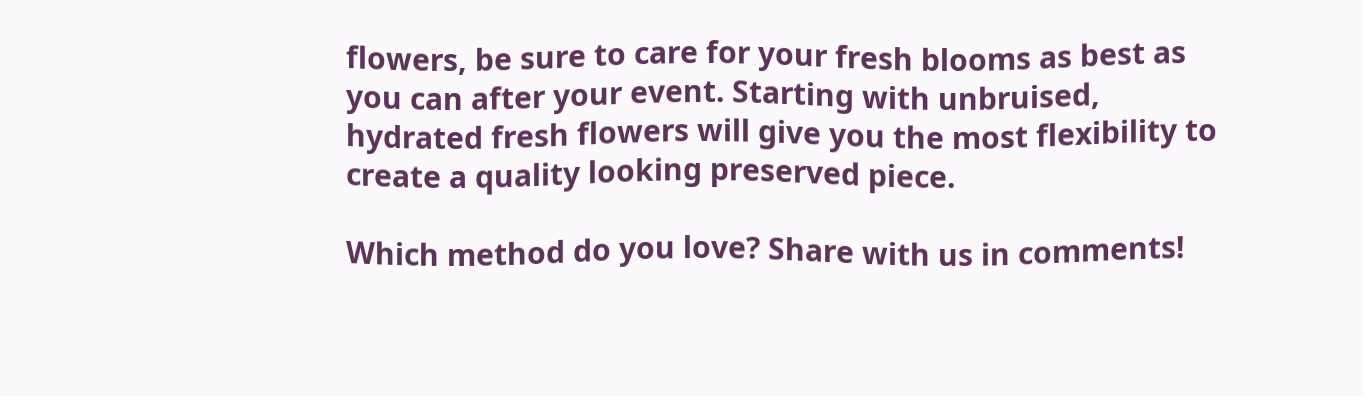flowers, be sure to care for your fresh blooms as best as you can after your event. Starting with unbruised, hydrated fresh flowers will give you the most flexibility to create a quality looking preserved piece.

Which method do you love? Share with us in comments!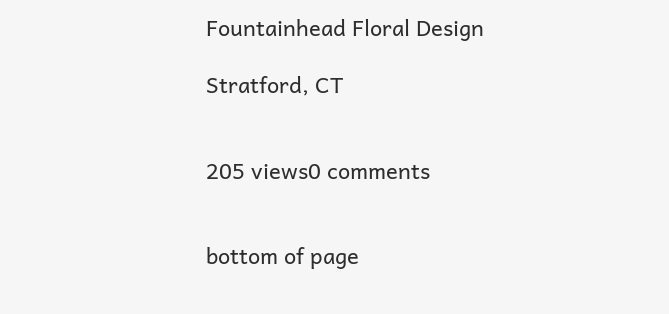Fountainhead Floral Design

Stratford, CT


205 views0 comments


bottom of page